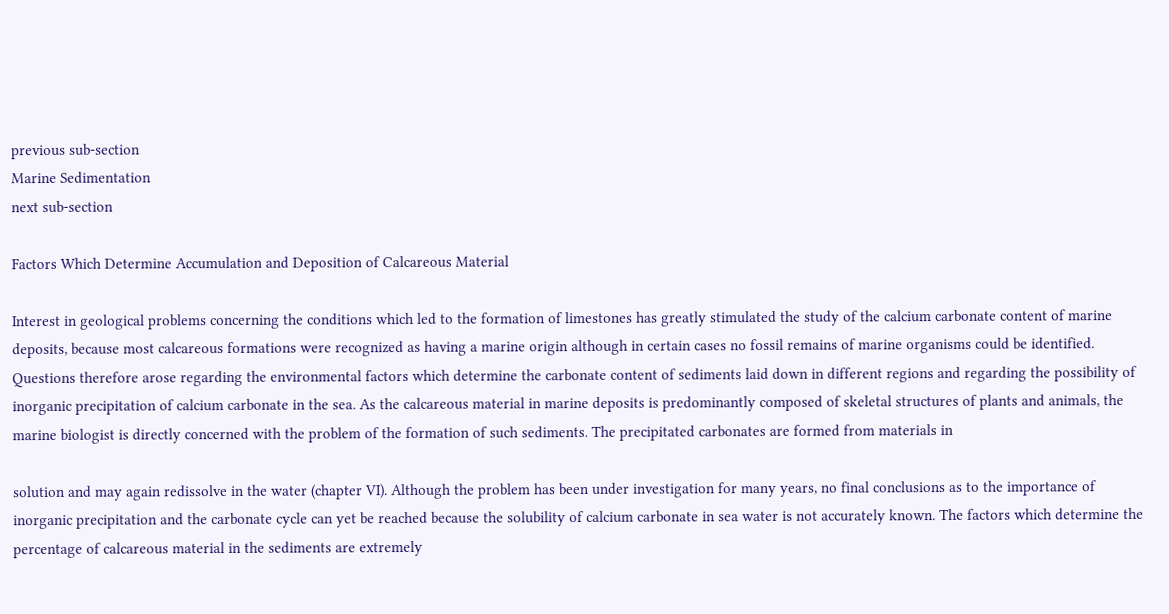previous sub-section
Marine Sedimentation
next sub-section

Factors Which Determine Accumulation and Deposition of Calcareous Material

Interest in geological problems concerning the conditions which led to the formation of limestones has greatly stimulated the study of the calcium carbonate content of marine deposits, because most calcareous formations were recognized as having a marine origin although in certain cases no fossil remains of marine organisms could be identified. Questions therefore arose regarding the environmental factors which determine the carbonate content of sediments laid down in different regions and regarding the possibility of inorganic precipitation of calcium carbonate in the sea. As the calcareous material in marine deposits is predominantly composed of skeletal structures of plants and animals, the marine biologist is directly concerned with the problem of the formation of such sediments. The precipitated carbonates are formed from materials in

solution and may again redissolve in the water (chapter VI). Although the problem has been under investigation for many years, no final conclusions as to the importance of inorganic precipitation and the carbonate cycle can yet be reached because the solubility of calcium carbonate in sea water is not accurately known. The factors which determine the percentage of calcareous material in the sediments are extremely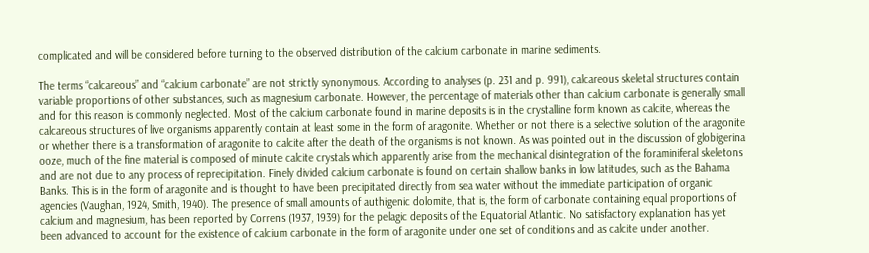complicated and will be considered before turning to the observed distribution of the calcium carbonate in marine sediments.

The terms “calcareous” and “calcium carbonate” are not strictly synonymous. According to analyses (p. 231 and p. 991), calcareous skeletal structures contain variable proportions of other substances, such as magnesium carbonate. However, the percentage of materials other than calcium carbonate is generally small and for this reason is commonly neglected. Most of the calcium carbonate found in marine deposits is in the crystalline form known as calcite, whereas the calcareous structures of live organisms apparently contain at least some in the form of aragonite. Whether or not there is a selective solution of the aragonite or whether there is a transformation of aragonite to calcite after the death of the organisms is not known. As was pointed out in the discussion of globigerina ooze, much of the fine material is composed of minute calcite crystals which apparently arise from the mechanical disintegration of the foraminiferal skeletons and are not due to any process of reprecipitation. Finely divided calcium carbonate is found on certain shallow banks in low latitudes, such as the Bahama Banks. This is in the form of aragonite and is thought to have been precipitated directly from sea water without the immediate participation of organic agencies (Vaughan, 1924, Smith, 1940). The presence of small amounts of authigenic dolomite, that is, the form of carbonate containing equal proportions of calcium and magnesium, has been reported by Correns (1937, 1939) for the pelagic deposits of the Equatorial Atlantic. No satisfactory explanation has yet been advanced to account for the existence of calcium carbonate in the form of aragonite under one set of conditions and as calcite under another.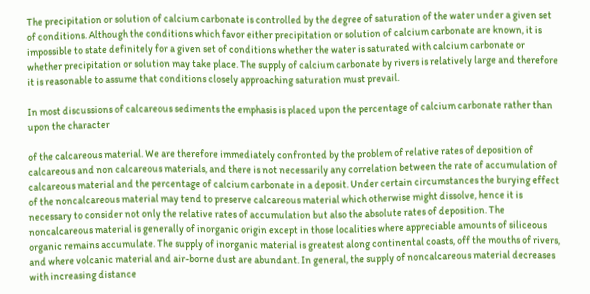The precipitation or solution of calcium carbonate is controlled by the degree of saturation of the water under a given set of conditions. Although the conditions which favor either precipitation or solution of calcium carbonate are known, it is impossible to state definitely for a given set of conditions whether the water is saturated with calcium carbonate or whether precipitation or solution may take place. The supply of calcium carbonate by rivers is relatively large and therefore it is reasonable to assume that conditions closely approaching saturation must prevail.

In most discussions of calcareous sediments the emphasis is placed upon the percentage of calcium carbonate rather than upon the character

of the calcareous material. We are therefore immediately confronted by the problem of relative rates of deposition of calcareous and non calcareous materials, and there is not necessarily any correlation between the rate of accumulation of calcareous material and the percentage of calcium carbonate in a deposit. Under certain circumstances the burying effect of the noncalcareous material may tend to preserve calcareous material which otherwise might dissolve, hence it is necessary to consider not only the relative rates of accumulation but also the absolute rates of deposition. The noncalcareous material is generally of inorganic origin except in those localities where appreciable amounts of siliceous organic remains accumulate. The supply of inorganic material is greatest along continental coasts, off the mouths of rivers, and where volcanic material and air-borne dust are abundant. In general, the supply of noncalcareous material decreases with increasing distance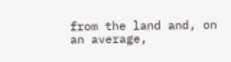from the land and, on an average,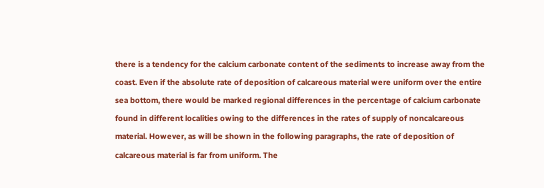there is a tendency for the calcium carbonate content of the sediments to increase away from the coast. Even if the absolute rate of deposition of calcareous material were uniform over the entire sea bottom, there would be marked regional differences in the percentage of calcium carbonate found in different localities owing to the differences in the rates of supply of noncalcareous material. However, as will be shown in the following paragraphs, the rate of deposition of calcareous material is far from uniform. The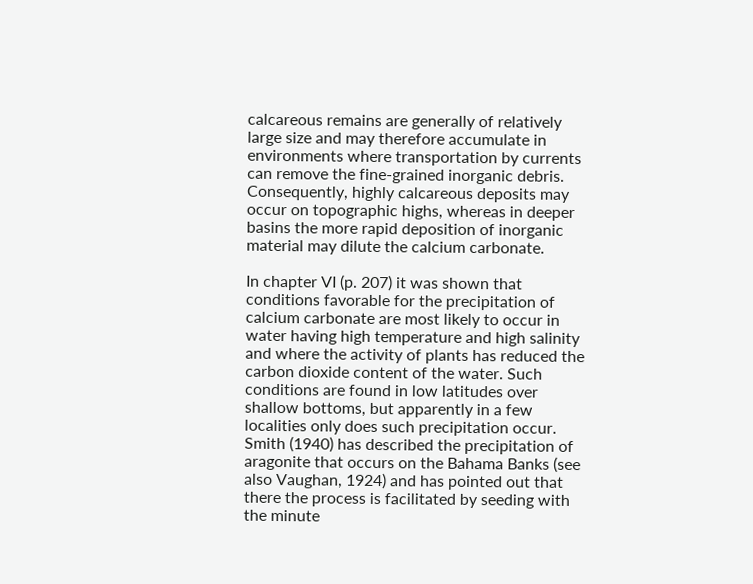calcareous remains are generally of relatively large size and may therefore accumulate in environments where transportation by currents can remove the fine-grained inorganic debris. Consequently, highly calcareous deposits may occur on topographic highs, whereas in deeper basins the more rapid deposition of inorganic material may dilute the calcium carbonate.

In chapter VI (p. 207) it was shown that conditions favorable for the precipitation of calcium carbonate are most likely to occur in water having high temperature and high salinity and where the activity of plants has reduced the carbon dioxide content of the water. Such conditions are found in low latitudes over shallow bottoms, but apparently in a few localities only does such precipitation occur. Smith (1940) has described the precipitation of aragonite that occurs on the Bahama Banks (see also Vaughan, 1924) and has pointed out that there the process is facilitated by seeding with the minute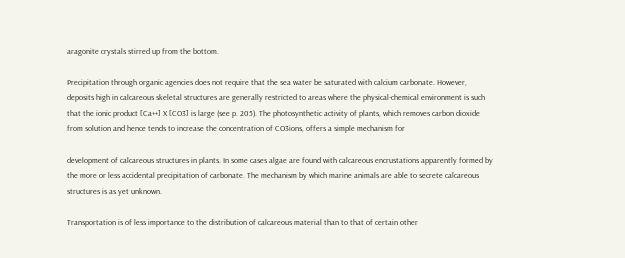aragonite crystals stirred up from the bottom.

Precipitation through organic agencies does not require that the sea water be saturated with calcium carbonate. However, deposits high in calcareous skeletal structures are generally restricted to areas where the physical-chemical environment is such that the ionic product [Ca++] X [CO3] is large (see p. 205). The photosynthetic activity of plants, which removes carbon dioxide from solution and hence tends to increase the concentration of CO3ions, offers a simple mechanism for

development of calcareous structures in plants. In some cases algae are found with calcareous encrustations apparently formed by the more or less accidental precipitation of carbonate. The mechanism by which marine animals are able to secrete calcareous structures is as yet unknown.

Transportation is of less importance to the distribution of calcareous material than to that of certain other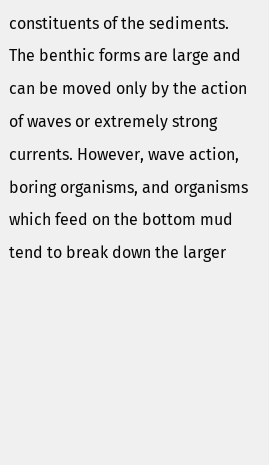constituents of the sediments. The benthic forms are large and can be moved only by the action of waves or extremely strong currents. However, wave action, boring organisms, and organisms which feed on the bottom mud tend to break down the larger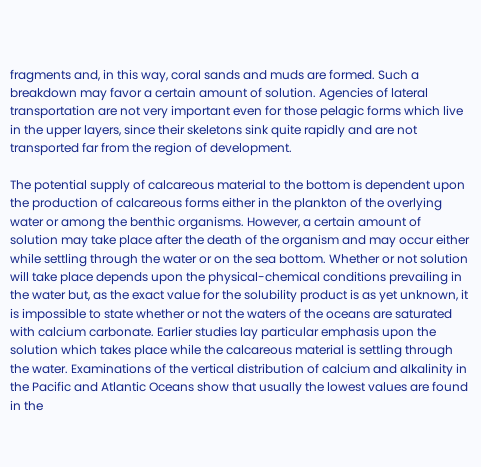fragments and, in this way, coral sands and muds are formed. Such a breakdown may favor a certain amount of solution. Agencies of lateral transportation are not very important even for those pelagic forms which live in the upper layers, since their skeletons sink quite rapidly and are not transported far from the region of development.

The potential supply of calcareous material to the bottom is dependent upon the production of calcareous forms either in the plankton of the overlying water or among the benthic organisms. However, a certain amount of solution may take place after the death of the organism and may occur either while settling through the water or on the sea bottom. Whether or not solution will take place depends upon the physical-chemical conditions prevailing in the water but, as the exact value for the solubility product is as yet unknown, it is impossible to state whether or not the waters of the oceans are saturated with calcium carbonate. Earlier studies lay particular emphasis upon the solution which takes place while the calcareous material is settling through the water. Examinations of the vertical distribution of calcium and alkalinity in the Pacific and Atlantic Oceans show that usually the lowest values are found in the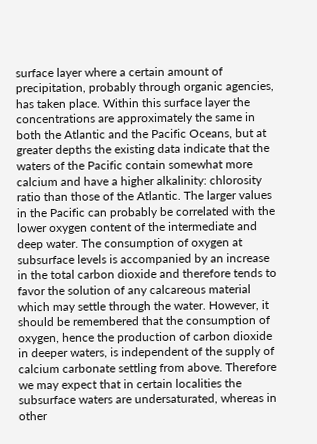surface layer where a certain amount of precipitation, probably through organic agencies, has taken place. Within this surface layer the concentrations are approximately the same in both the Atlantic and the Pacific Oceans, but at greater depths the existing data indicate that the waters of the Pacific contain somewhat more calcium and have a higher alkalinity: chlorosity ratio than those of the Atlantic. The larger values in the Pacific can probably be correlated with the lower oxygen content of the intermediate and deep water. The consumption of oxygen at subsurface levels is accompanied by an increase in the total carbon dioxide and therefore tends to favor the solution of any calcareous material which may settle through the water. However, it should be remembered that the consumption of oxygen, hence the production of carbon dioxide in deeper waters, is independent of the supply of calcium carbonate settling from above. Therefore we may expect that in certain localities the subsurface waters are undersaturated, whereas in other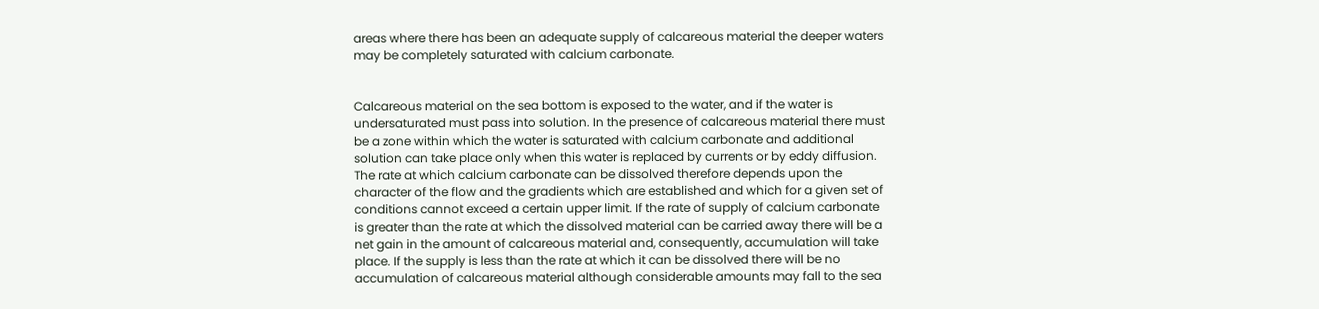areas where there has been an adequate supply of calcareous material the deeper waters may be completely saturated with calcium carbonate.


Calcareous material on the sea bottom is exposed to the water, and if the water is undersaturated must pass into solution. In the presence of calcareous material there must be a zone within which the water is saturated with calcium carbonate and additional solution can take place only when this water is replaced by currents or by eddy diffusion. The rate at which calcium carbonate can be dissolved therefore depends upon the character of the flow and the gradients which are established and which for a given set of conditions cannot exceed a certain upper limit. If the rate of supply of calcium carbonate is greater than the rate at which the dissolved material can be carried away there will be a net gain in the amount of calcareous material and, consequently, accumulation will take place. If the supply is less than the rate at which it can be dissolved there will be no accumulation of calcareous material although considerable amounts may fall to the sea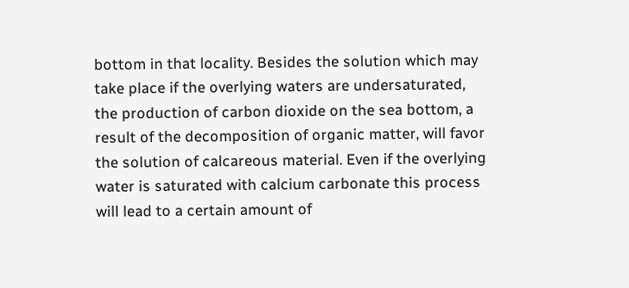bottom in that locality. Besides the solution which may take place if the overlying waters are undersaturated, the production of carbon dioxide on the sea bottom, a result of the decomposition of organic matter, will favor the solution of calcareous material. Even if the overlying water is saturated with calcium carbonate this process will lead to a certain amount of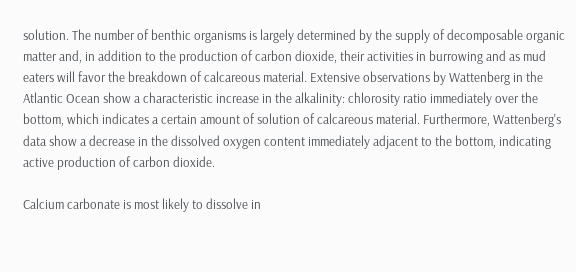solution. The number of benthic organisms is largely determined by the supply of decomposable organic matter and, in addition to the production of carbon dioxide, their activities in burrowing and as mud eaters will favor the breakdown of calcareous material. Extensive observations by Wattenberg in the Atlantic Ocean show a characteristic increase in the alkalinity: chlorosity ratio immediately over the bottom, which indicates a certain amount of solution of calcareous material. Furthermore, Wattenberg's data show a decrease in the dissolved oxygen content immediately adjacent to the bottom, indicating active production of carbon dioxide.

Calcium carbonate is most likely to dissolve in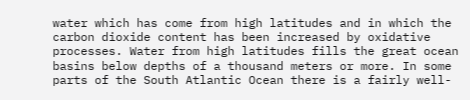water which has come from high latitudes and in which the carbon dioxide content has been increased by oxidative processes. Water from high latitudes fills the great ocean basins below depths of a thousand meters or more. In some parts of the South Atlantic Ocean there is a fairly well-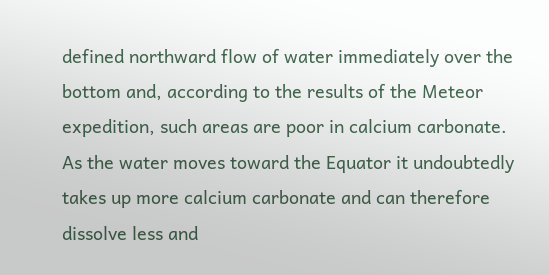defined northward flow of water immediately over the bottom and, according to the results of the Meteor expedition, such areas are poor in calcium carbonate. As the water moves toward the Equator it undoubtedly takes up more calcium carbonate and can therefore dissolve less and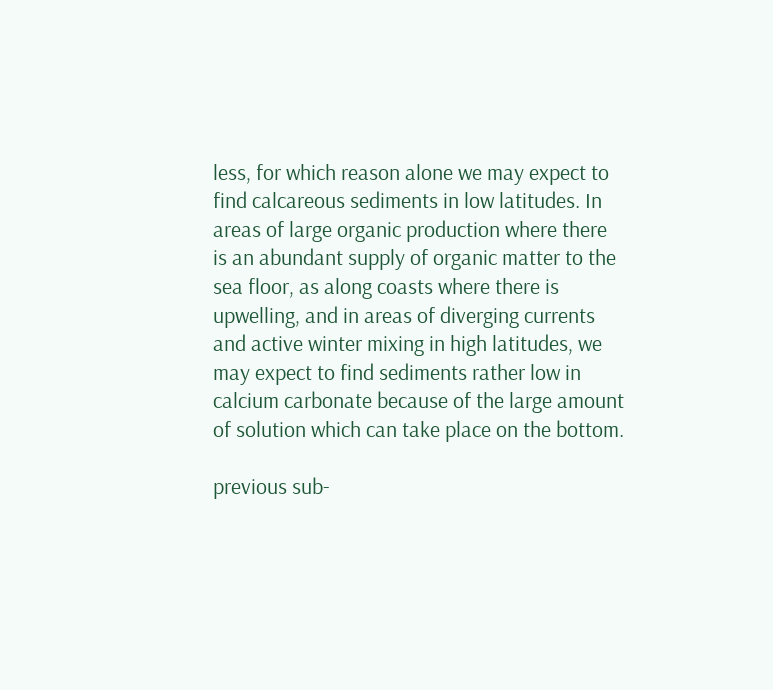less, for which reason alone we may expect to find calcareous sediments in low latitudes. In areas of large organic production where there is an abundant supply of organic matter to the sea floor, as along coasts where there is upwelling, and in areas of diverging currents and active winter mixing in high latitudes, we may expect to find sediments rather low in calcium carbonate because of the large amount of solution which can take place on the bottom.

previous sub-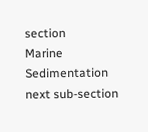section
Marine Sedimentation
next sub-section